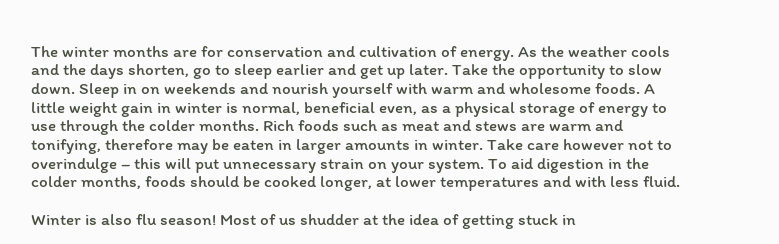The winter months are for conservation and cultivation of energy. As the weather cools and the days shorten, go to sleep earlier and get up later. Take the opportunity to slow down. Sleep in on weekends and nourish yourself with warm and wholesome foods. A little weight gain in winter is normal, beneficial even, as a physical storage of energy to use through the colder months. Rich foods such as meat and stews are warm and tonifying, therefore may be eaten in larger amounts in winter. Take care however not to overindulge – this will put unnecessary strain on your system. To aid digestion in the colder months, foods should be cooked longer, at lower temperatures and with less fluid.

Winter is also flu season! Most of us shudder at the idea of getting stuck in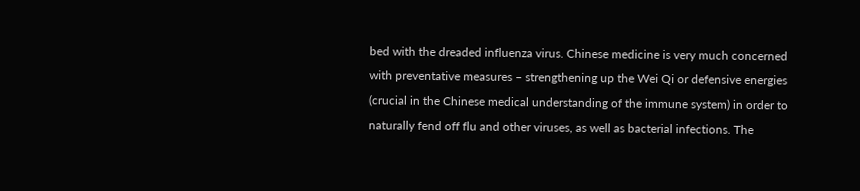bed with the dreaded influenza virus. Chinese medicine is very much concerned with preventative measures – strengthening up the Wei Qi or defensive energies (crucial in the Chinese medical understanding of the immune system) in order to naturally fend off flu and other viruses, as well as bacterial infections. The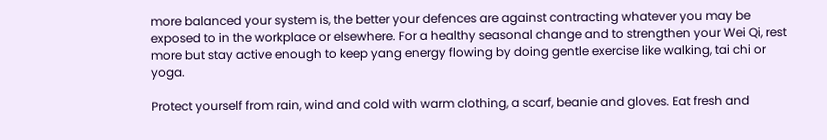more balanced your system is, the better your defences are against contracting whatever you may be exposed to in the workplace or elsewhere. For a healthy seasonal change and to strengthen your Wei Qi, rest more but stay active enough to keep yang energy flowing by doing gentle exercise like walking, tai chi or yoga.

Protect yourself from rain, wind and cold with warm clothing, a scarf, beanie and gloves. Eat fresh and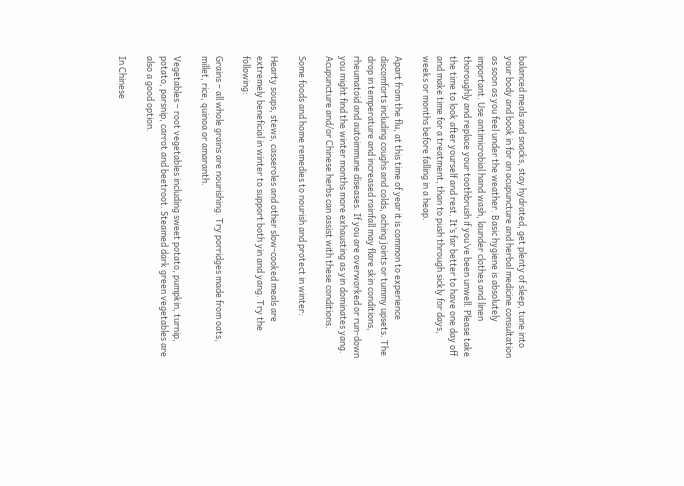balanced meals and snacks, stay hydrated, get plenty of sleep, tune into your body and book in for an acupuncture and herbal medicine consultation as soon as you feel under the weather. Basic hygiene is absolutely important. Use antimicrobial hand wash, launder clothes and linen thoroughly and replace your toothbrush if you’ve been unwell. Please take the time to look after yourself and rest. It’s far better to have one day off and make time for a treatment, than to push through sickly for days, weeks or months before falling in a heap.

Apart from the flu, at this time of year it is common to experience discomforts including coughs and colds, aching joints or tummy upsets. The drop in temperature and increased rainfall may flare skin conditions, rheumatoid and autoimmune diseases. If you are overworked or run-down you might find the winter months more exhausting as yin dominates yang. Acupuncture and/or Chinese herbs can assist with these conditions.

Some foods and home remedies to nourish and protect in winter:

Hearty soups, stews, casseroles and other slow-cooked meals are extremely beneficial in winter to support both yin and yang. Try the following:

Grains – all whole grains are nourishing. Try porridges made from oats, millet, rice, quinoa or amaranth.

Vegetables – root vegetables including sweet potato, pumpkin, turnip, potato, parsnip, carrot and beetroot. Steamed dark green vegetables are also a good option.

In Chinese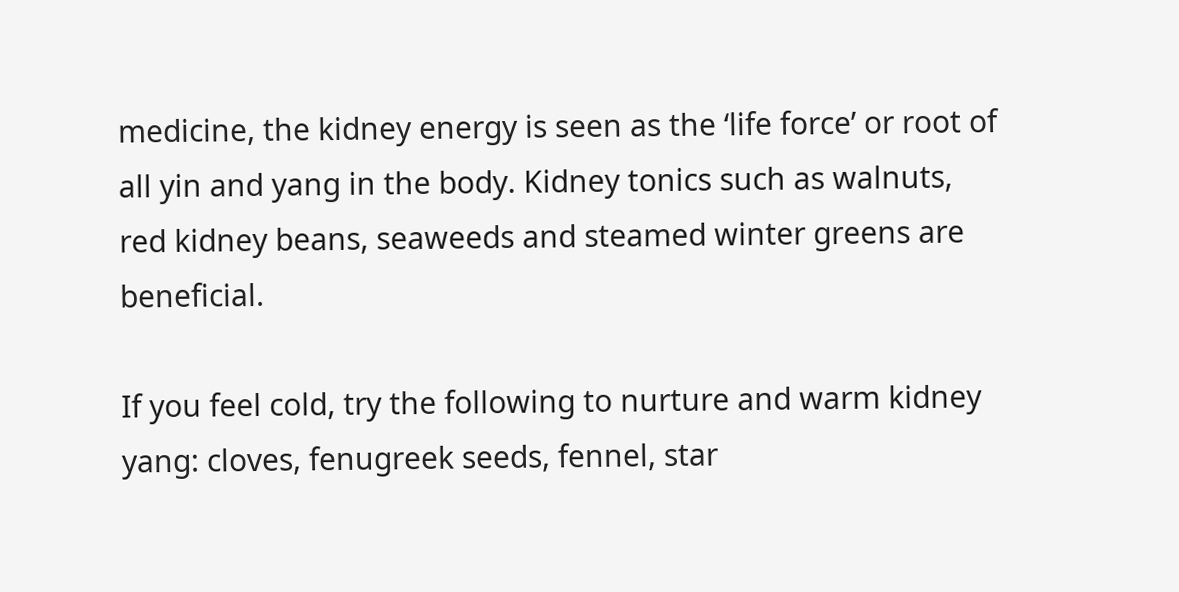medicine, the kidney energy is seen as the ‘life force’ or root of all yin and yang in the body. Kidney tonics such as walnuts, red kidney beans, seaweeds and steamed winter greens are beneficial.

If you feel cold, try the following to nurture and warm kidney yang: cloves, fenugreek seeds, fennel, star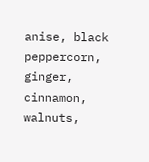anise, black peppercorn, ginger, cinnamon, walnuts,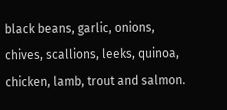black beans, garlic, onions, chives, scallions, leeks, quinoa, chicken, lamb, trout and salmon.